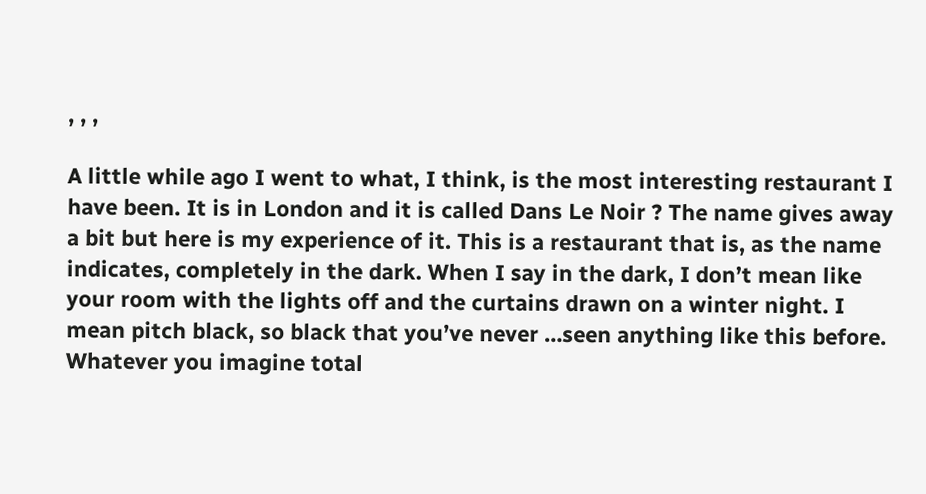, , ,

A little while ago I went to what, I think, is the most interesting restaurant I have been. It is in London and it is called Dans Le Noir ? The name gives away a bit but here is my experience of it. This is a restaurant that is, as the name indicates, completely in the dark. When I say in the dark, I don’t mean like your room with the lights off and the curtains drawn on a winter night. I mean pitch black, so black that you’ve never …seen anything like this before. Whatever you imagine total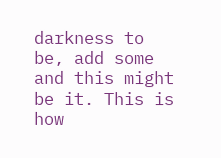darkness to be, add some and this might be it. This is how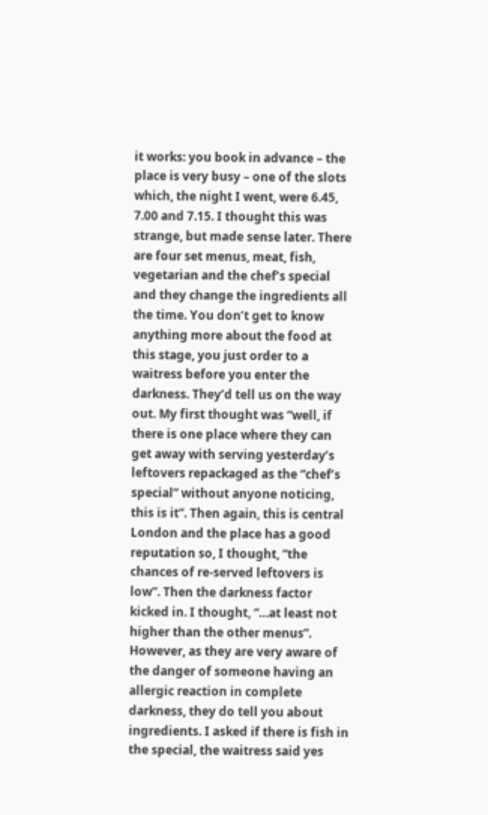it works: you book in advance – the place is very busy – one of the slots which, the night I went, were 6.45, 7.00 and 7.15. I thought this was strange, but made sense later. There are four set menus, meat, fish, vegetarian and the chef’s special and they change the ingredients all the time. You don’t get to know anything more about the food at this stage, you just order to a waitress before you enter the darkness. They’d tell us on the way out. My first thought was “well, if there is one place where they can get away with serving yesterday’s leftovers repackaged as the “chef’s special” without anyone noticing, this is it”. Then again, this is central London and the place has a good reputation so, I thought, “the chances of re-served leftovers is low”. Then the darkness factor kicked in. I thought, “…at least not higher than the other menus”. However, as they are very aware of the danger of someone having an allergic reaction in complete darkness, they do tell you about ingredients. I asked if there is fish in the special, the waitress said yes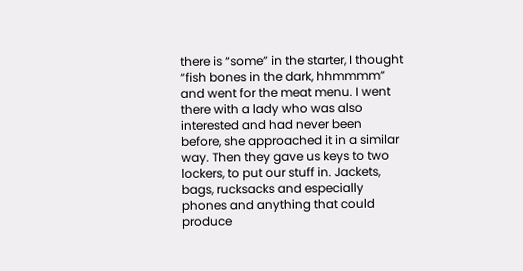there is “some” in the starter, I thought “fish bones in the dark, hhmmmm” and went for the meat menu. I went there with a lady who was also interested and had never been before, she approached it in a similar way. Then they gave us keys to two lockers, to put our stuff in. Jackets, bags, rucksacks and especially phones and anything that could produce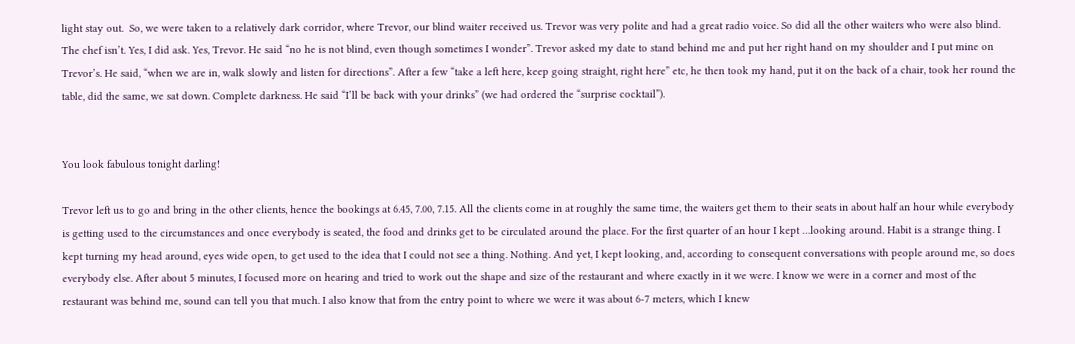light stay out.  So, we were taken to a relatively dark corridor, where Trevor, our blind waiter received us. Trevor was very polite and had a great radio voice. So did all the other waiters who were also blind. The chef isn’t. Yes, I did ask. Yes, Trevor. He said “no he is not blind, even though sometimes I wonder”. Trevor asked my date to stand behind me and put her right hand on my shoulder and I put mine on Trevor’s. He said, “when we are in, walk slowly and listen for directions”. After a few “take a left here, keep going straight, right here” etc, he then took my hand, put it on the back of a chair, took her round the table, did the same, we sat down. Complete darkness. He said “I’ll be back with your drinks” (we had ordered the “surprise cocktail”).


You look fabulous tonight darling!

Trevor left us to go and bring in the other clients, hence the bookings at 6.45, 7.00, 7.15. All the clients come in at roughly the same time, the waiters get them to their seats in about half an hour while everybody is getting used to the circumstances and once everybody is seated, the food and drinks get to be circulated around the place. For the first quarter of an hour I kept …looking around. Habit is a strange thing. I kept turning my head around, eyes wide open, to get used to the idea that I could not see a thing. Nothing. And yet, I kept looking, and, according to consequent conversations with people around me, so does everybody else. After about 5 minutes, I focused more on hearing and tried to work out the shape and size of the restaurant and where exactly in it we were. I know we were in a corner and most of the restaurant was behind me, sound can tell you that much. I also know that from the entry point to where we were it was about 6-7 meters, which I knew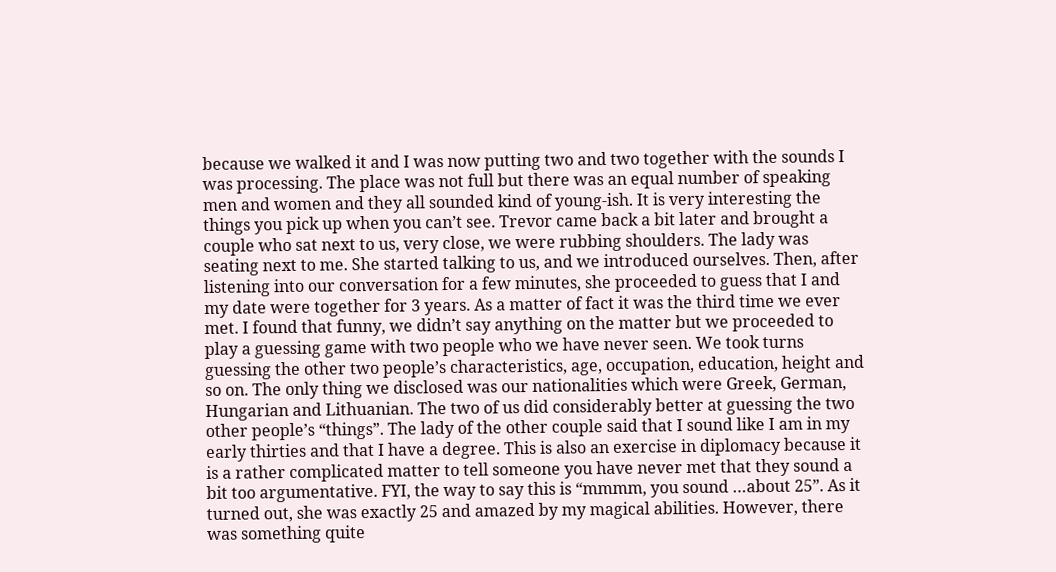because we walked it and I was now putting two and two together with the sounds I was processing. The place was not full but there was an equal number of speaking men and women and they all sounded kind of young-ish. It is very interesting the things you pick up when you can’t see. Trevor came back a bit later and brought a couple who sat next to us, very close, we were rubbing shoulders. The lady was seating next to me. She started talking to us, and we introduced ourselves. Then, after listening into our conversation for a few minutes, she proceeded to guess that I and my date were together for 3 years. As a matter of fact it was the third time we ever met. I found that funny, we didn’t say anything on the matter but we proceeded to play a guessing game with two people who we have never seen. We took turns guessing the other two people’s characteristics, age, occupation, education, height and so on. The only thing we disclosed was our nationalities which were Greek, German, Hungarian and Lithuanian. The two of us did considerably better at guessing the two other people’s “things”. The lady of the other couple said that I sound like I am in my early thirties and that I have a degree. This is also an exercise in diplomacy because it is a rather complicated matter to tell someone you have never met that they sound a bit too argumentative. FYI, the way to say this is “mmmm, you sound …about 25”. As it turned out, she was exactly 25 and amazed by my magical abilities. However, there was something quite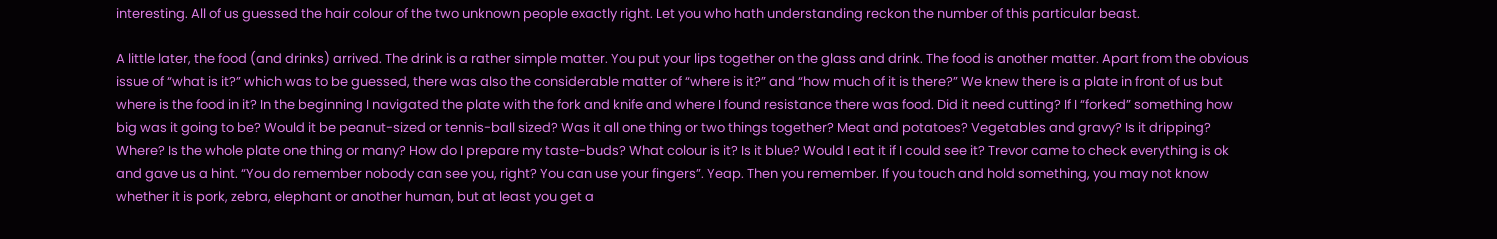interesting. All of us guessed the hair colour of the two unknown people exactly right. Let you who hath understanding reckon the number of this particular beast.

A little later, the food (and drinks) arrived. The drink is a rather simple matter. You put your lips together on the glass and drink. The food is another matter. Apart from the obvious issue of “what is it?” which was to be guessed, there was also the considerable matter of “where is it?” and “how much of it is there?” We knew there is a plate in front of us but where is the food in it? In the beginning I navigated the plate with the fork and knife and where I found resistance there was food. Did it need cutting? If I “forked” something how big was it going to be? Would it be peanut-sized or tennis-ball sized? Was it all one thing or two things together? Meat and potatoes? Vegetables and gravy? Is it dripping? Where? Is the whole plate one thing or many? How do I prepare my taste-buds? What colour is it? Is it blue? Would I eat it if I could see it? Trevor came to check everything is ok and gave us a hint. “You do remember nobody can see you, right? You can use your fingers”. Yeap. Then you remember. If you touch and hold something, you may not know whether it is pork, zebra, elephant or another human, but at least you get a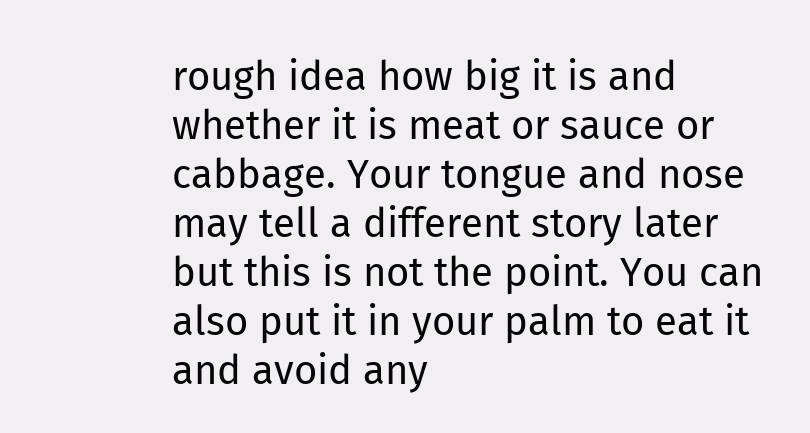rough idea how big it is and whether it is meat or sauce or cabbage. Your tongue and nose may tell a different story later but this is not the point. You can also put it in your palm to eat it and avoid any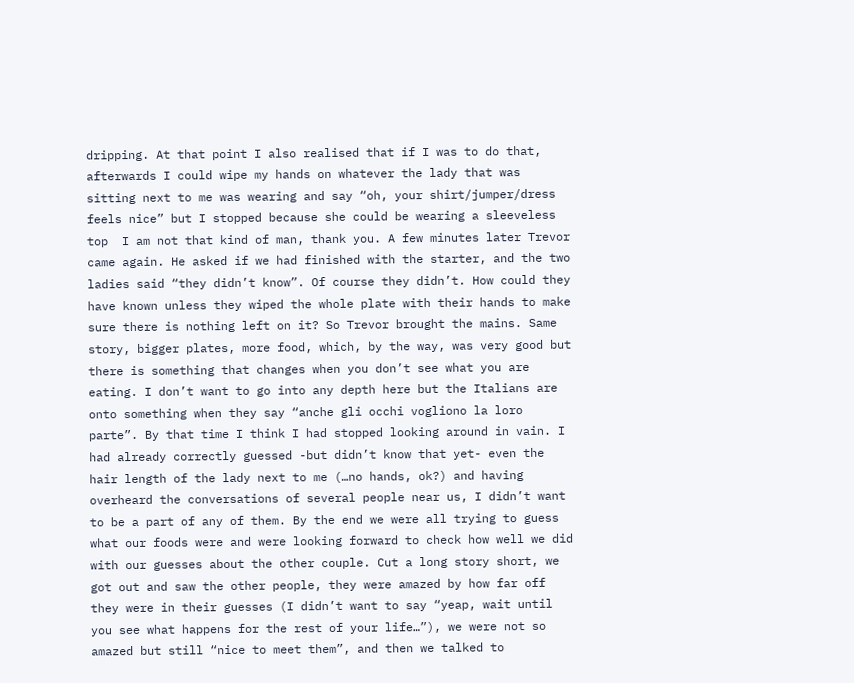dripping. At that point I also realised that if I was to do that, afterwards I could wipe my hands on whatever the lady that was sitting next to me was wearing and say “oh, your shirt/jumper/dress feels nice” but I stopped because she could be wearing a sleeveless top  I am not that kind of man, thank you. A few minutes later Trevor came again. He asked if we had finished with the starter, and the two ladies said “they didn’t know”. Of course they didn’t. How could they have known unless they wiped the whole plate with their hands to make sure there is nothing left on it? So Trevor brought the mains. Same story, bigger plates, more food, which, by the way, was very good but there is something that changes when you don’t see what you are eating. I don’t want to go into any depth here but the Italians are onto something when they say “anche gli occhi vogliono la loro parte”. By that time I think I had stopped looking around in vain. I had already correctly guessed -but didn’t know that yet- even the hair length of the lady next to me (…no hands, ok?) and having overheard the conversations of several people near us, I didn’t want to be a part of any of them. By the end we were all trying to guess what our foods were and were looking forward to check how well we did with our guesses about the other couple. Cut a long story short, we got out and saw the other people, they were amazed by how far off they were in their guesses (I didn’t want to say “yeap, wait until you see what happens for the rest of your life…”), we were not so amazed but still “nice to meet them”, and then we talked to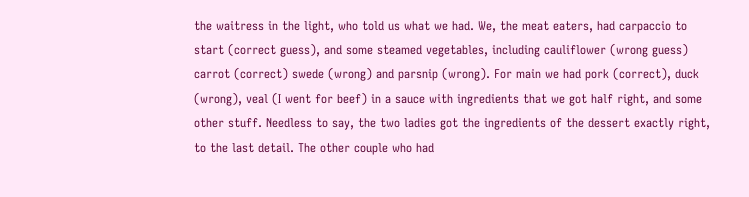the waitress in the light, who told us what we had. We, the meat eaters, had carpaccio to start (correct guess), and some steamed vegetables, including cauliflower (wrong guess) carrot (correct) swede (wrong) and parsnip (wrong). For main we had pork (correct), duck (wrong), veal (I went for beef) in a sauce with ingredients that we got half right, and some other stuff. Needless to say, the two ladies got the ingredients of the dessert exactly right, to the last detail. The other couple who had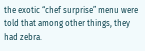the exotic “chef surprise” menu were told that among other things, they had zebra.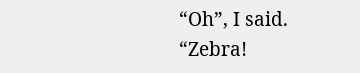“Oh”, I said. “Zebra!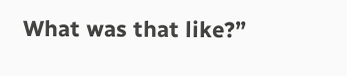What was that like?”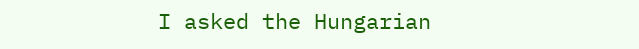I asked the Hungarian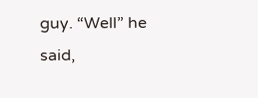guy. “Well” he said,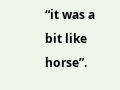“it was a bit like horse”.